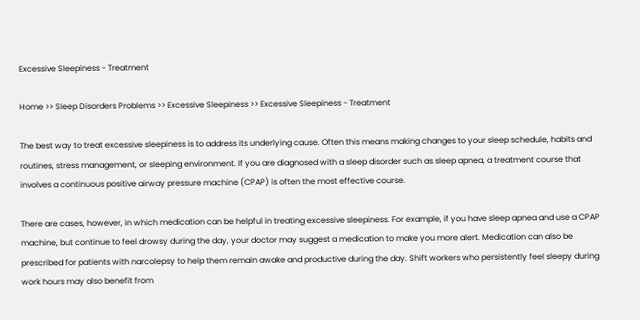Excessive Sleepiness - Treatment

Home >> Sleep Disorders Problems >> Excessive Sleepiness >> Excessive Sleepiness - Treatment

The best way to treat excessive sleepiness is to address its underlying cause. Often this means making changes to your sleep schedule, habits and routines, stress management, or sleeping environment. If you are diagnosed with a sleep disorder such as sleep apnea, a treatment course that involves a continuous positive airway pressure machine (CPAP) is often the most effective course.

There are cases, however, in which medication can be helpful in treating excessive sleepiness. For example, if you have sleep apnea and use a CPAP machine, but continue to feel drowsy during the day, your doctor may suggest a medication to make you more alert. Medication can also be prescribed for patients with narcolepsy to help them remain awake and productive during the day. Shift workers who persistently feel sleepy during work hours may also benefit from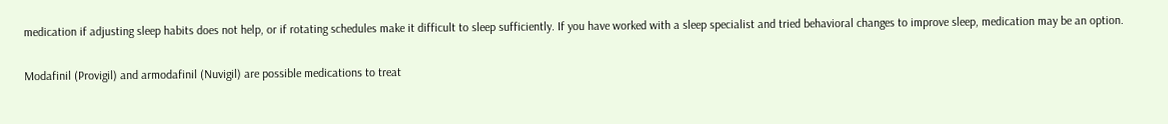medication if adjusting sleep habits does not help, or if rotating schedules make it difficult to sleep sufficiently. If you have worked with a sleep specialist and tried behavioral changes to improve sleep, medication may be an option.

Modafinil (Provigil) and armodafinil (Nuvigil) are possible medications to treat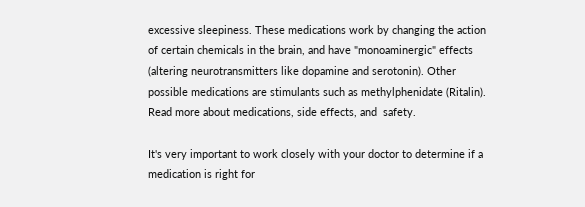excessive sleepiness. These medications work by changing the action of certain chemicals in the brain, and have "monoaminergic" effects (altering neurotransmitters like dopamine and serotonin). Other possible medications are stimulants such as methylphenidate (Ritalin). Read more about medications, side effects, and  safety.

It's very important to work closely with your doctor to determine if a medication is right for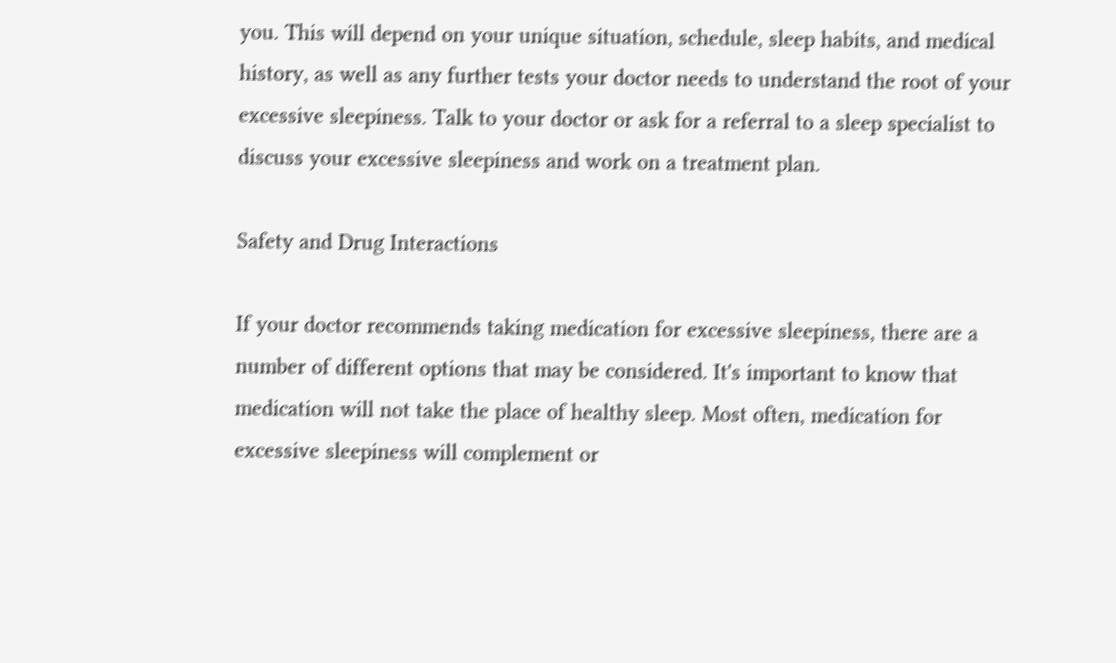you. This will depend on your unique situation, schedule, sleep habits, and medical history, as well as any further tests your doctor needs to understand the root of your excessive sleepiness. Talk to your doctor or ask for a referral to a sleep specialist to discuss your excessive sleepiness and work on a treatment plan.

Safety and Drug Interactions

If your doctor recommends taking medication for excessive sleepiness, there are a number of different options that may be considered. It's important to know that medication will not take the place of healthy sleep. Most often, medication for excessive sleepiness will complement or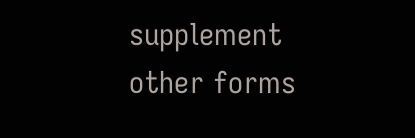supplement other forms